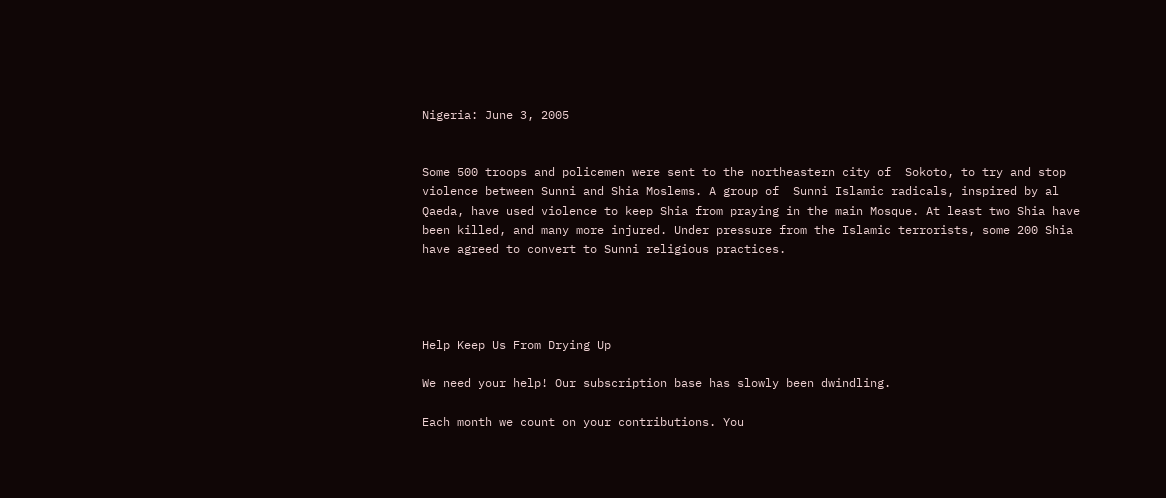Nigeria: June 3, 2005


Some 500 troops and policemen were sent to the northeastern city of  Sokoto, to try and stop violence between Sunni and Shia Moslems. A group of  Sunni Islamic radicals, inspired by al Qaeda, have used violence to keep Shia from praying in the main Mosque. At least two Shia have been killed, and many more injured. Under pressure from the Islamic terrorists, some 200 Shia have agreed to convert to Sunni religious practices.




Help Keep Us From Drying Up

We need your help! Our subscription base has slowly been dwindling.

Each month we count on your contributions. You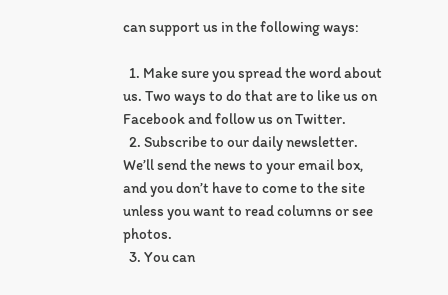can support us in the following ways:

  1. Make sure you spread the word about us. Two ways to do that are to like us on Facebook and follow us on Twitter.
  2. Subscribe to our daily newsletter. We’ll send the news to your email box, and you don’t have to come to the site unless you want to read columns or see photos.
  3. You can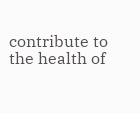contribute to the health of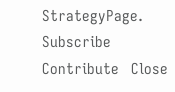StrategyPage.
Subscribe   Contribute   Close